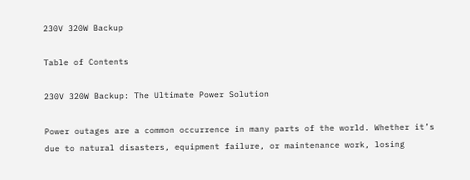230V 320W Backup

Table of Contents

230V 320W Backup: The Ultimate Power Solution

Power outages are a common occurrence in many parts of the world. Whether it’s due to natural disasters, equipment failure, or maintenance work, losing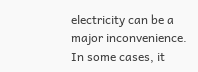electricity can be a major inconvenience. In some cases, it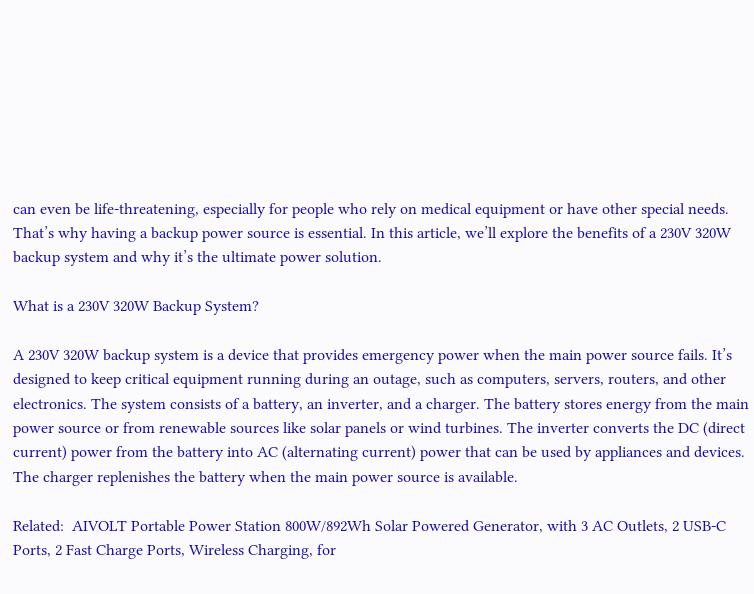can even be life-threatening, especially for people who rely on medical equipment or have other special needs. That’s why having a backup power source is essential. In this article, we’ll explore the benefits of a 230V 320W backup system and why it’s the ultimate power solution.

What is a 230V 320W Backup System?

A 230V 320W backup system is a device that provides emergency power when the main power source fails. It’s designed to keep critical equipment running during an outage, such as computers, servers, routers, and other electronics. The system consists of a battery, an inverter, and a charger. The battery stores energy from the main power source or from renewable sources like solar panels or wind turbines. The inverter converts the DC (direct current) power from the battery into AC (alternating current) power that can be used by appliances and devices. The charger replenishes the battery when the main power source is available.

Related:  AIVOLT Portable Power Station 800W/892Wh Solar Powered Generator, with 3 AC Outlets, 2 USB-C Ports, 2 Fast Charge Ports, Wireless Charging, for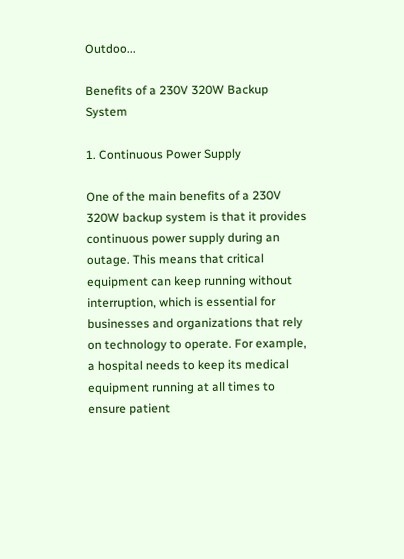Outdoo...

Benefits of a 230V 320W Backup System

1. Continuous Power Supply

One of the main benefits of a 230V 320W backup system is that it provides continuous power supply during an outage. This means that critical equipment can keep running without interruption, which is essential for businesses and organizations that rely on technology to operate. For example, a hospital needs to keep its medical equipment running at all times to ensure patient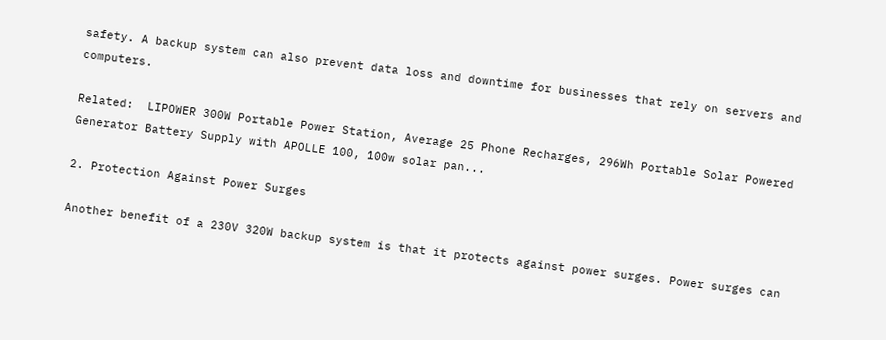safety. A backup system can also prevent data loss and downtime for businesses that rely on servers and computers.

Related:  LIPOWER 300W Portable Power Station, Average 25 Phone Recharges, 296Wh Portable Solar Powered Generator Battery Supply with APOLLE 100, 100w solar pan...

2. Protection Against Power Surges

Another benefit of a 230V 320W backup system is that it protects against power surges. Power surges can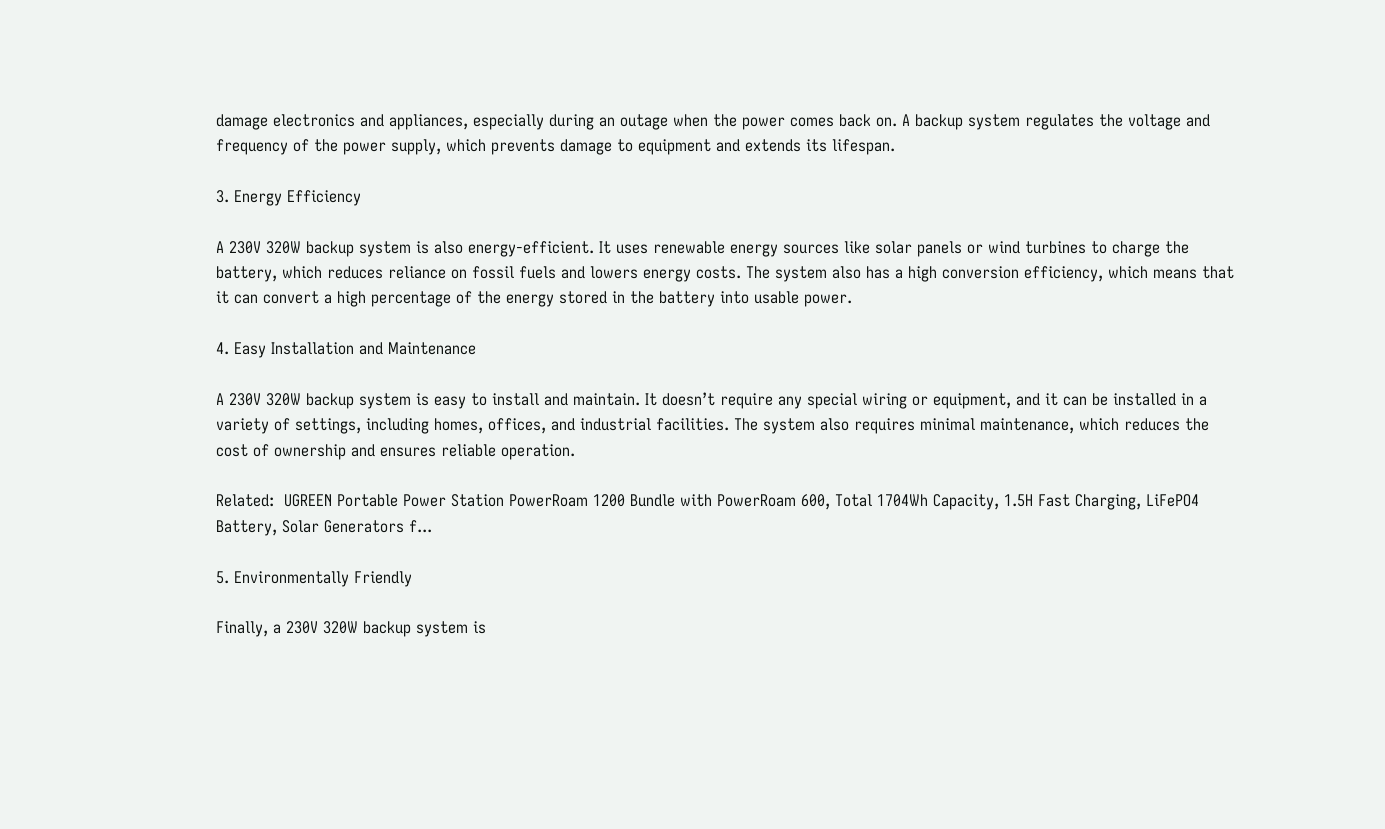damage electronics and appliances, especially during an outage when the power comes back on. A backup system regulates the voltage and frequency of the power supply, which prevents damage to equipment and extends its lifespan.

3. Energy Efficiency

A 230V 320W backup system is also energy-efficient. It uses renewable energy sources like solar panels or wind turbines to charge the battery, which reduces reliance on fossil fuels and lowers energy costs. The system also has a high conversion efficiency, which means that it can convert a high percentage of the energy stored in the battery into usable power.

4. Easy Installation and Maintenance

A 230V 320W backup system is easy to install and maintain. It doesn’t require any special wiring or equipment, and it can be installed in a variety of settings, including homes, offices, and industrial facilities. The system also requires minimal maintenance, which reduces the cost of ownership and ensures reliable operation.

Related:  UGREEN Portable Power Station PowerRoam 1200 Bundle with PowerRoam 600, Total 1704Wh Capacity, 1.5H Fast Charging, LiFePO4 Battery, Solar Generators f...

5. Environmentally Friendly

Finally, a 230V 320W backup system is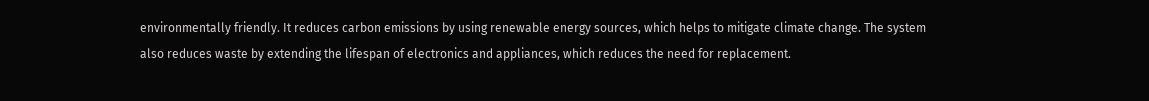environmentally friendly. It reduces carbon emissions by using renewable energy sources, which helps to mitigate climate change. The system also reduces waste by extending the lifespan of electronics and appliances, which reduces the need for replacement.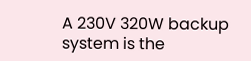A 230V 320W backup system is the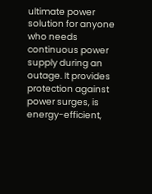ultimate power solution for anyone who needs continuous power supply during an outage. It provides protection against power surges, is energy-efficient,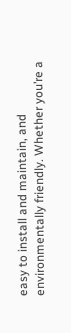easy to install and maintain, and environmentally friendly. Whether you’re a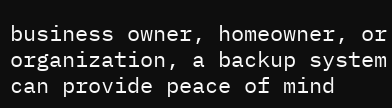business owner, homeowner, or organization, a backup system can provide peace of mind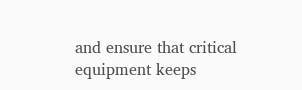and ensure that critical equipment keeps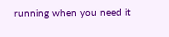running when you need it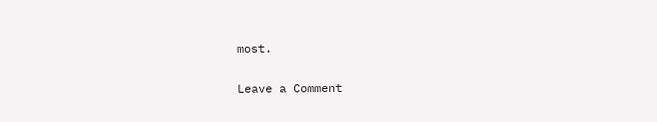most.

Leave a Comment